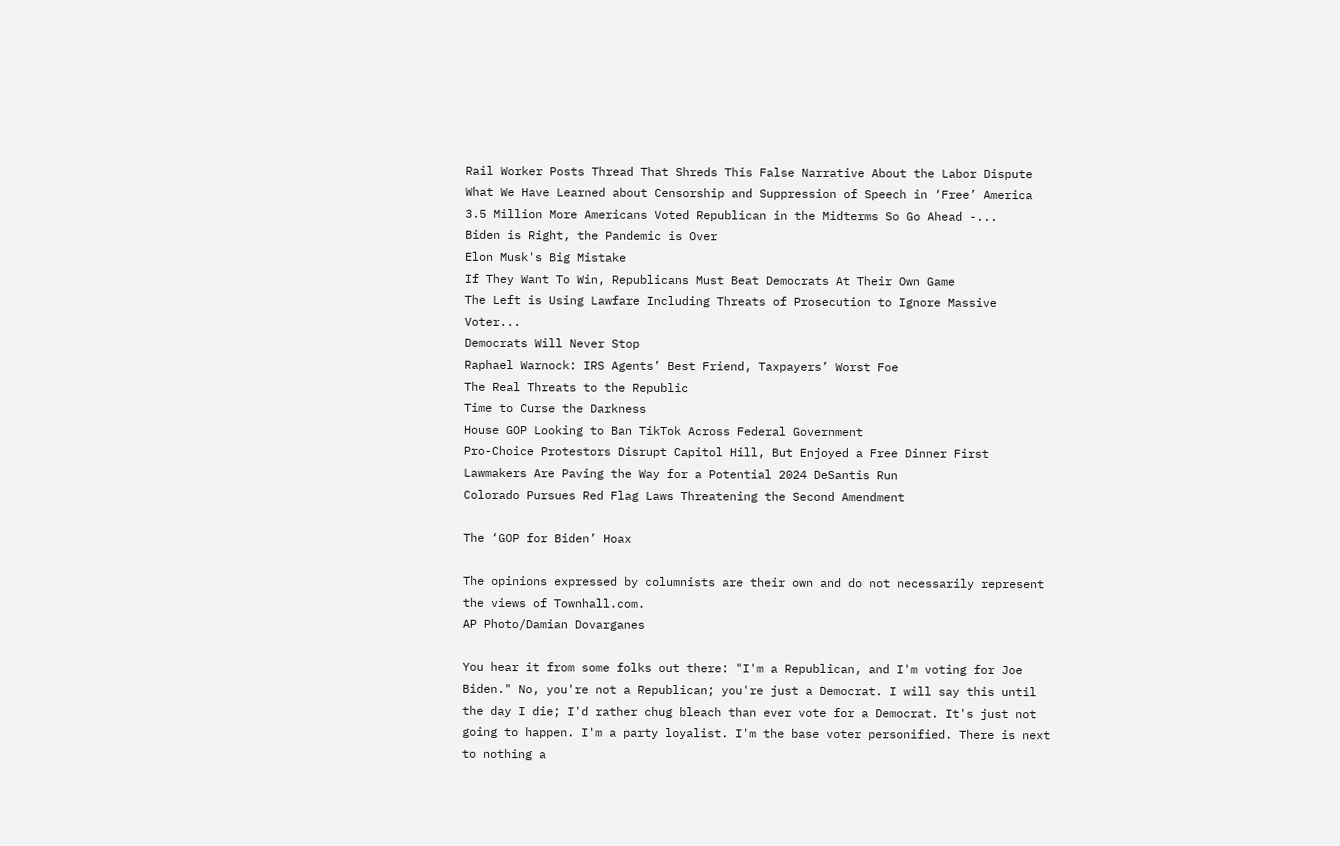Rail Worker Posts Thread That Shreds This False Narrative About the Labor Dispute
What We Have Learned about Censorship and Suppression of Speech in ‘Free’ America
3.5 Million More Americans Voted Republican in the Midterms So Go Ahead -...
Biden is Right, the Pandemic is Over
Elon Musk's Big Mistake
If They Want To Win, Republicans Must Beat Democrats At Their Own Game
The Left is Using Lawfare Including Threats of Prosecution to Ignore Massive Voter...
Democrats Will Never Stop
Raphael Warnock: IRS Agents’ Best Friend, Taxpayers’ Worst Foe
The Real Threats to the Republic
Time to Curse the Darkness
House GOP Looking to Ban TikTok Across Federal Government
Pro-Choice Protestors Disrupt Capitol Hill, But Enjoyed a Free Dinner First
Lawmakers Are Paving the Way for a Potential 2024 DeSantis Run
Colorado Pursues Red Flag Laws Threatening the Second Amendment

The ‘GOP for Biden’ Hoax

The opinions expressed by columnists are their own and do not necessarily represent the views of Townhall.com.
AP Photo/Damian Dovarganes

You hear it from some folks out there: "I'm a Republican, and I'm voting for Joe Biden." No, you're not a Republican; you're just a Democrat. I will say this until the day I die; I'd rather chug bleach than ever vote for a Democrat. It's just not going to happen. I'm a party loyalist. I'm the base voter personified. There is next to nothing a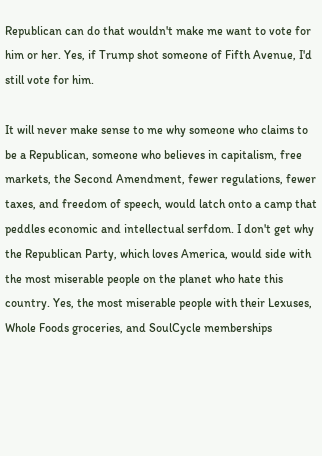Republican can do that wouldn't make me want to vote for him or her. Yes, if Trump shot someone of Fifth Avenue, I'd still vote for him.

It will never make sense to me why someone who claims to be a Republican, someone who believes in capitalism, free markets, the Second Amendment, fewer regulations, fewer taxes, and freedom of speech, would latch onto a camp that peddles economic and intellectual serfdom. I don't get why the Republican Party, which loves America, would side with the most miserable people on the planet who hate this country. Yes, the most miserable people with their Lexuses, Whole Foods groceries, and SoulCycle memberships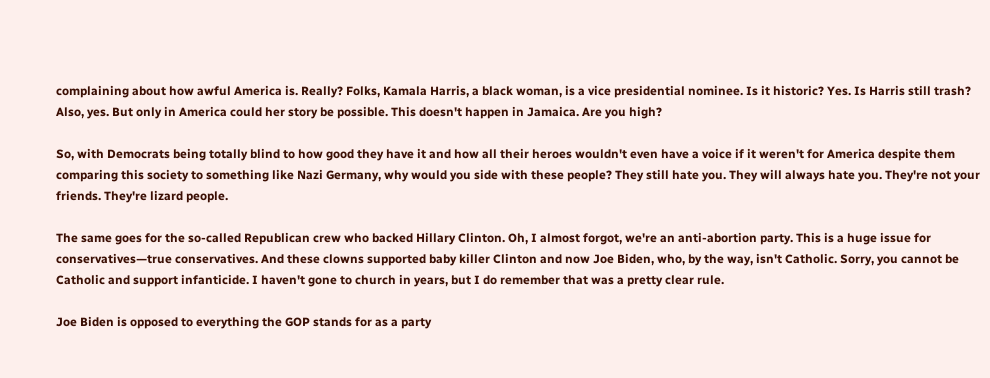complaining about how awful America is. Really? Folks, Kamala Harris, a black woman, is a vice presidential nominee. Is it historic? Yes. Is Harris still trash? Also, yes. But only in America could her story be possible. This doesn't happen in Jamaica. Are you high?

So, with Democrats being totally blind to how good they have it and how all their heroes wouldn't even have a voice if it weren't for America despite them comparing this society to something like Nazi Germany, why would you side with these people? They still hate you. They will always hate you. They're not your friends. They're lizard people.

The same goes for the so-called Republican crew who backed Hillary Clinton. Oh, I almost forgot, we're an anti-abortion party. This is a huge issue for conservatives—true conservatives. And these clowns supported baby killer Clinton and now Joe Biden, who, by the way, isn't Catholic. Sorry, you cannot be Catholic and support infanticide. I haven't gone to church in years, but I do remember that was a pretty clear rule.

Joe Biden is opposed to everything the GOP stands for as a party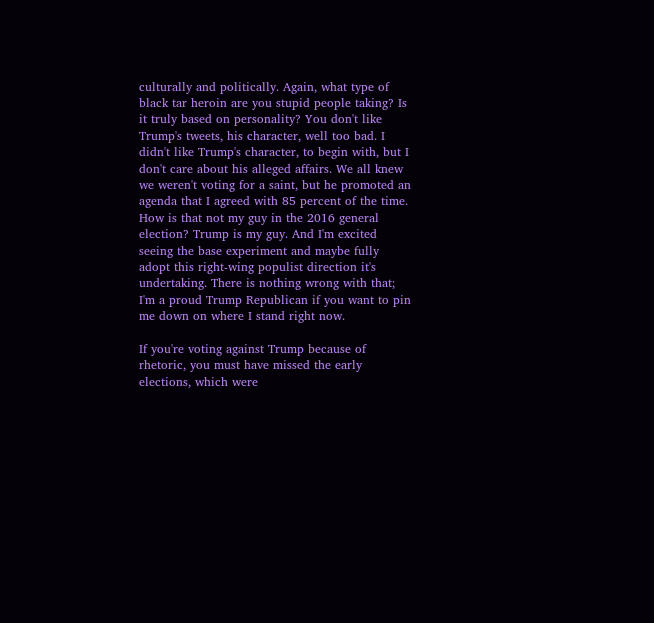culturally and politically. Again, what type of black tar heroin are you stupid people taking? Is it truly based on personality? You don't like Trump's tweets, his character, well too bad. I didn't like Trump's character, to begin with, but I don't care about his alleged affairs. We all knew we weren't voting for a saint, but he promoted an agenda that I agreed with 85 percent of the time. How is that not my guy in the 2016 general election? Trump is my guy. And I'm excited seeing the base experiment and maybe fully adopt this right-wing populist direction it's undertaking. There is nothing wrong with that; I'm a proud Trump Republican if you want to pin me down on where I stand right now.

If you're voting against Trump because of rhetoric, you must have missed the early elections, which were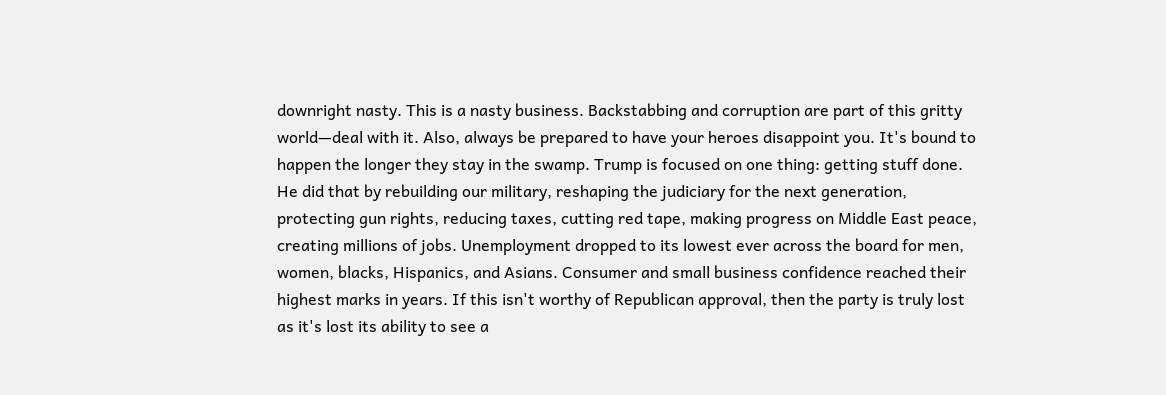downright nasty. This is a nasty business. Backstabbing and corruption are part of this gritty world—deal with it. Also, always be prepared to have your heroes disappoint you. It's bound to happen the longer they stay in the swamp. Trump is focused on one thing: getting stuff done. He did that by rebuilding our military, reshaping the judiciary for the next generation, protecting gun rights, reducing taxes, cutting red tape, making progress on Middle East peace, creating millions of jobs. Unemployment dropped to its lowest ever across the board for men, women, blacks, Hispanics, and Asians. Consumer and small business confidence reached their highest marks in years. If this isn't worthy of Republican approval, then the party is truly lost as it's lost its ability to see a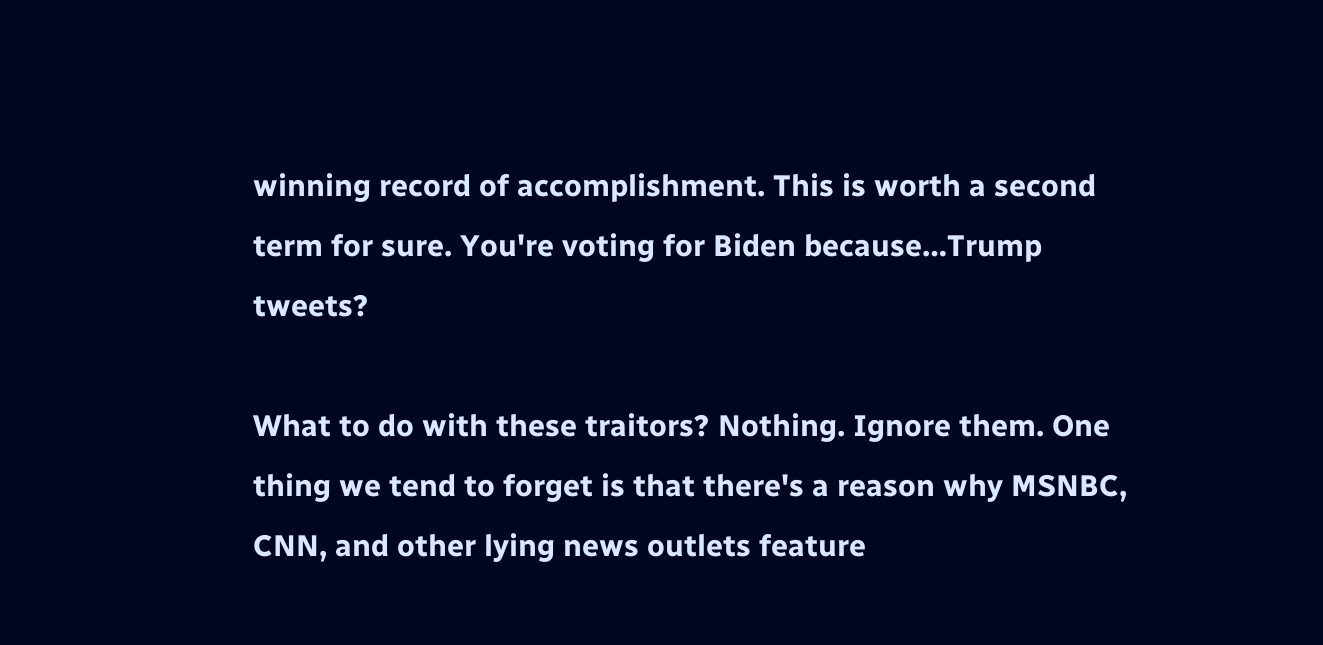winning record of accomplishment. This is worth a second term for sure. You're voting for Biden because…Trump tweets?

What to do with these traitors? Nothing. Ignore them. One thing we tend to forget is that there's a reason why MSNBC, CNN, and other lying news outlets feature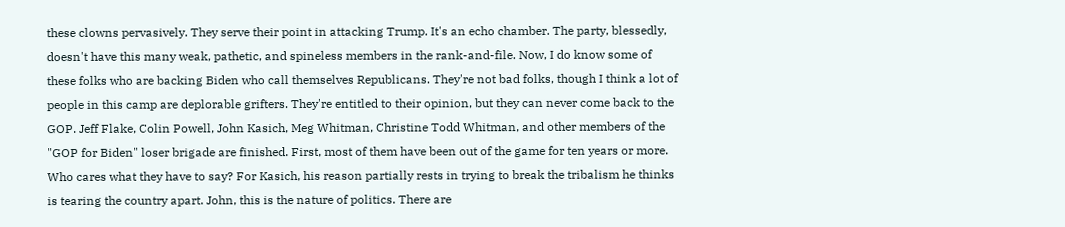these clowns pervasively. They serve their point in attacking Trump. It's an echo chamber. The party, blessedly, doesn't have this many weak, pathetic, and spineless members in the rank-and-file. Now, I do know some of these folks who are backing Biden who call themselves Republicans. They're not bad folks, though I think a lot of people in this camp are deplorable grifters. They're entitled to their opinion, but they can never come back to the GOP. Jeff Flake, Colin Powell, John Kasich, Meg Whitman, Christine Todd Whitman, and other members of the "GOP for Biden" loser brigade are finished. First, most of them have been out of the game for ten years or more. Who cares what they have to say? For Kasich, his reason partially rests in trying to break the tribalism he thinks is tearing the country apart. John, this is the nature of politics. There are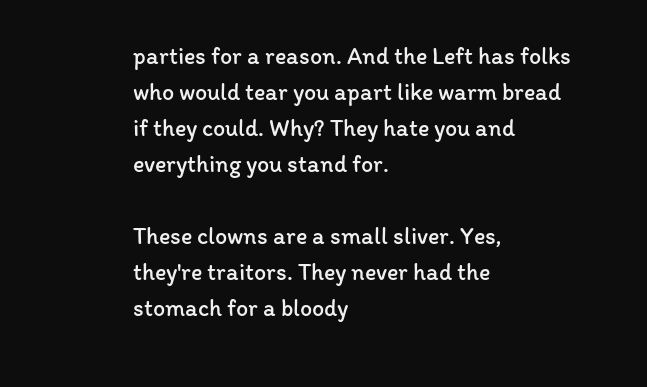parties for a reason. And the Left has folks who would tear you apart like warm bread if they could. Why? They hate you and everything you stand for.

These clowns are a small sliver. Yes, they're traitors. They never had the stomach for a bloody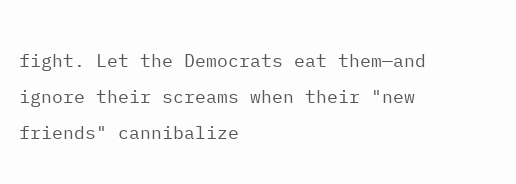fight. Let the Democrats eat them—and ignore their screams when their "new friends" cannibalize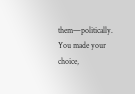them—politically. You made your choice,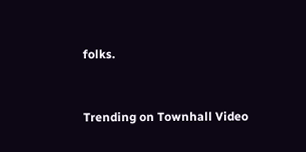folks.


Trending on Townhall Video